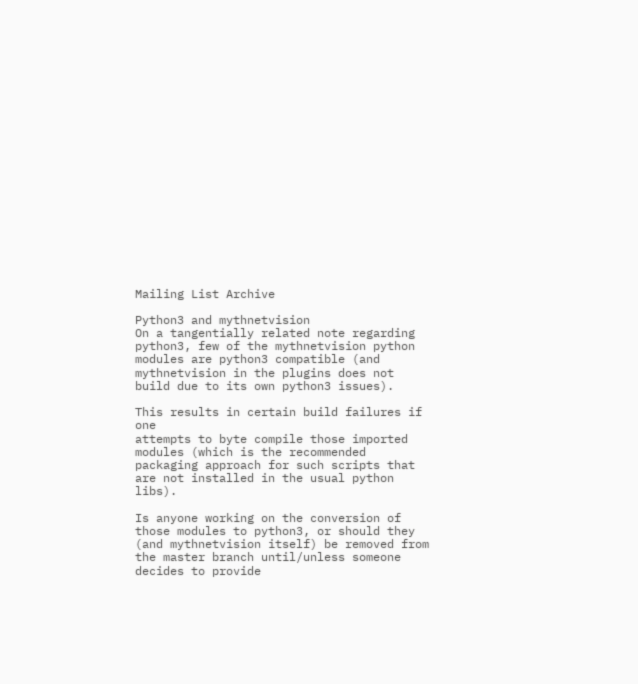Mailing List Archive

Python3 and mythnetvision
On a tangentially related note regarding
python3, few of the mythnetvision python
modules are python3 compatible (and
mythnetvision in the plugins does not
build due to its own python3 issues).

This results in certain build failures if one
attempts to byte compile those imported
modules (which is the recommended
packaging approach for such scripts that
are not installed in the usual python libs).

Is anyone working on the conversion of
those modules to python3, or should they
(and mythnetvision itself) be removed from
the master branch until/unless someone
decides to provide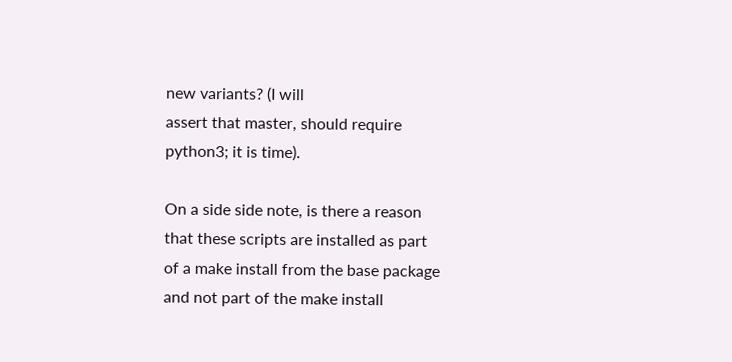new variants? (I will
assert that master, should require
python3; it is time).

On a side side note, is there a reason
that these scripts are installed as part
of a make install from the base package
and not part of the make install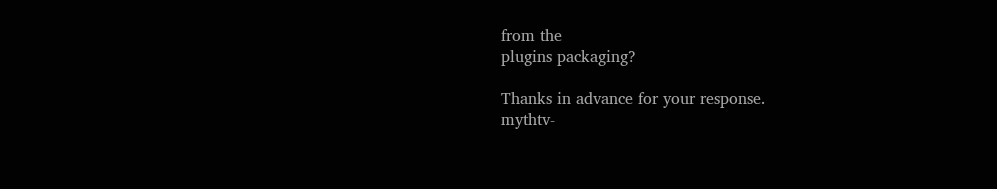from the
plugins packaging?

Thanks in advance for your response.
mythtv-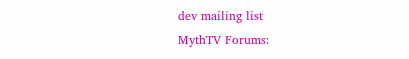dev mailing list
MythTV Forums: